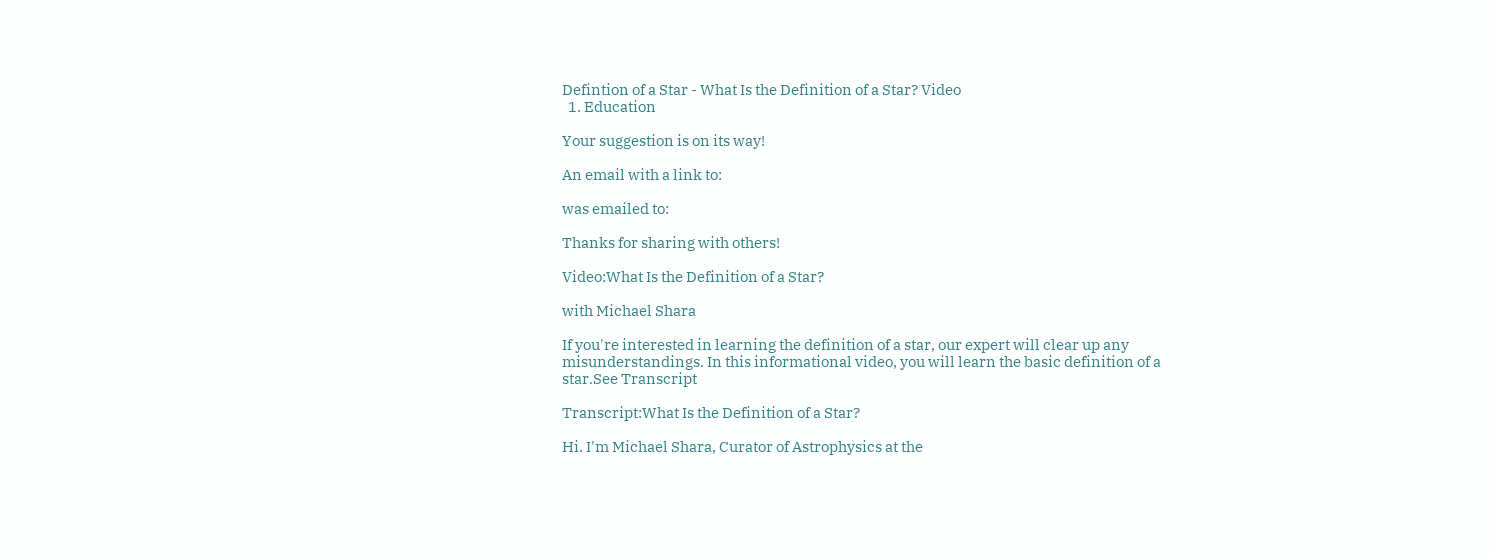Defintion of a Star - What Is the Definition of a Star? Video
  1. Education

Your suggestion is on its way!

An email with a link to:

was emailed to:

Thanks for sharing with others!

Video:What Is the Definition of a Star?

with Michael Shara

If you're interested in learning the definition of a star, our expert will clear up any misunderstandings. In this informational video, you will learn the basic definition of a star.See Transcript

Transcript:What Is the Definition of a Star?

Hi. I'm Michael Shara, Curator of Astrophysics at the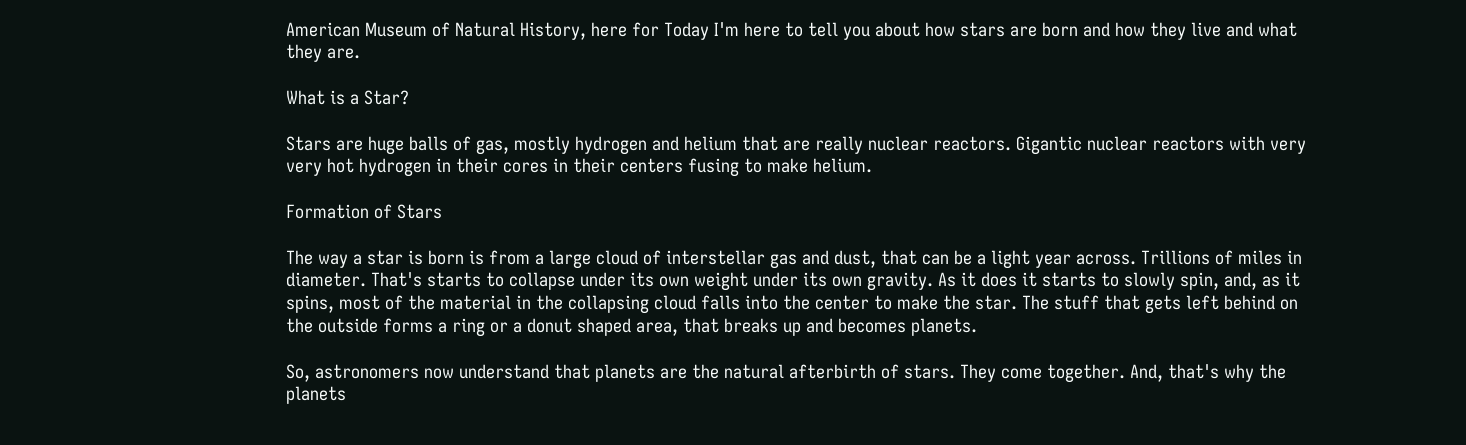American Museum of Natural History, here for Today I'm here to tell you about how stars are born and how they live and what they are.

What is a Star?

Stars are huge balls of gas, mostly hydrogen and helium that are really nuclear reactors. Gigantic nuclear reactors with very very hot hydrogen in their cores in their centers fusing to make helium.

Formation of Stars

The way a star is born is from a large cloud of interstellar gas and dust, that can be a light year across. Trillions of miles in diameter. That's starts to collapse under its own weight under its own gravity. As it does it starts to slowly spin, and, as it spins, most of the material in the collapsing cloud falls into the center to make the star. The stuff that gets left behind on the outside forms a ring or a donut shaped area, that breaks up and becomes planets.

So, astronomers now understand that planets are the natural afterbirth of stars. They come together. And, that's why the planets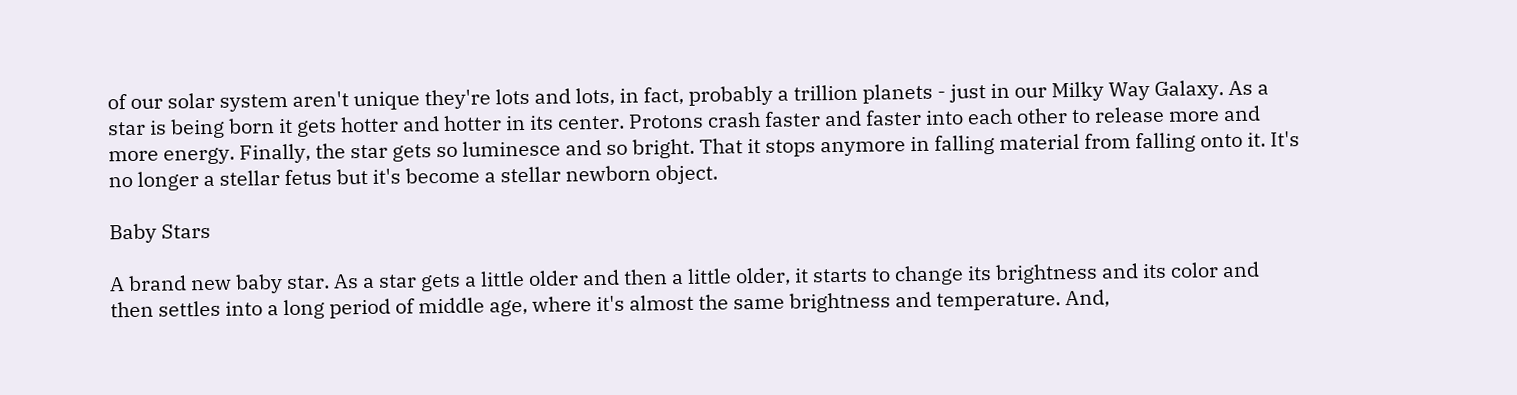of our solar system aren't unique they're lots and lots, in fact, probably a trillion planets - just in our Milky Way Galaxy. As a star is being born it gets hotter and hotter in its center. Protons crash faster and faster into each other to release more and more energy. Finally, the star gets so luminesce and so bright. That it stops anymore in falling material from falling onto it. It's no longer a stellar fetus but it's become a stellar newborn object.

Baby Stars

A brand new baby star. As a star gets a little older and then a little older, it starts to change its brightness and its color and then settles into a long period of middle age, where it's almost the same brightness and temperature. And,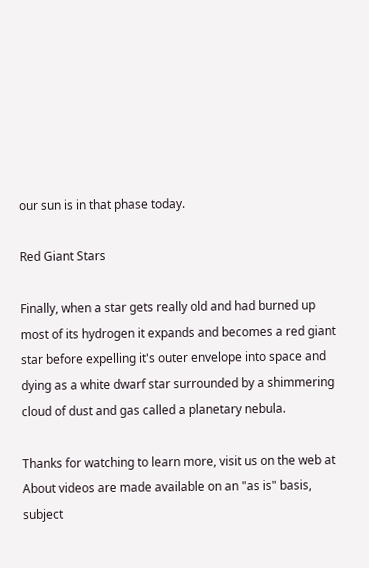our sun is in that phase today.

Red Giant Stars

Finally, when a star gets really old and had burned up most of its hydrogen it expands and becomes a red giant star before expelling it's outer envelope into space and dying as a white dwarf star surrounded by a shimmering cloud of dust and gas called a planetary nebula.

Thanks for watching to learn more, visit us on the web at
About videos are made available on an "as is" basis, subject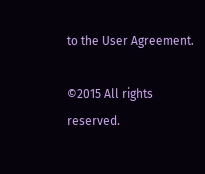to the User Agreement.

©2015 All rights reserved.